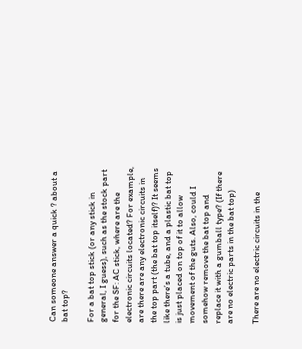Can someone answer a quick ? about a bat top?

For a bat top stick (or any stick in general, I guess), such as the stock part for the SF: AC stick, where are the electronic circuits located? For example, are there are any electronic circuits in the top part (the bat top itself)? It seems like there’s a tube, and a plastic bat top is just placed on top of it to allow movement of the guts. Also, could I somehow remove the bat top and replace it with a gumball type? (If there are no electric parts in the bat top)

There are no electric circuits in the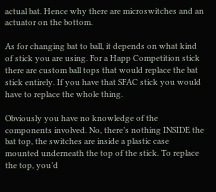actual bat. Hence why there are microswitches and an actuator on the bottom.

As for changing bat to ball, it depends on what kind of stick you are using. For a Happ Competition stick there are custom ball tops that would replace the bat stick entirely. If you have that SFAC stick you would have to replace the whole thing.

Obviously you have no knowledge of the components involved. No, there’s nothing INSIDE the bat top, the switches are inside a plastic case mounted underneath the top of the stick. To replace the top, you’d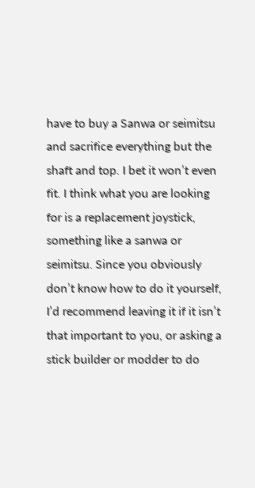have to buy a Sanwa or seimitsu and sacrifice everything but the shaft and top. I bet it won’t even fit. I think what you are looking for is a replacement joystick, something like a sanwa or seimitsu. Since you obviously don’t know how to do it yourself, I’d recommend leaving it if it isn’t that important to you, or asking a stick builder or modder to do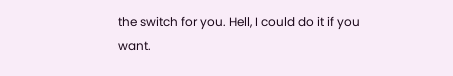the switch for you. Hell, I could do it if you want.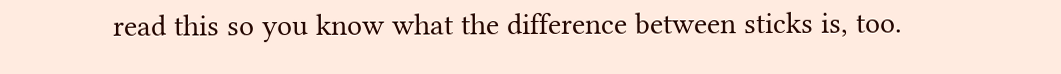read this so you know what the difference between sticks is, too.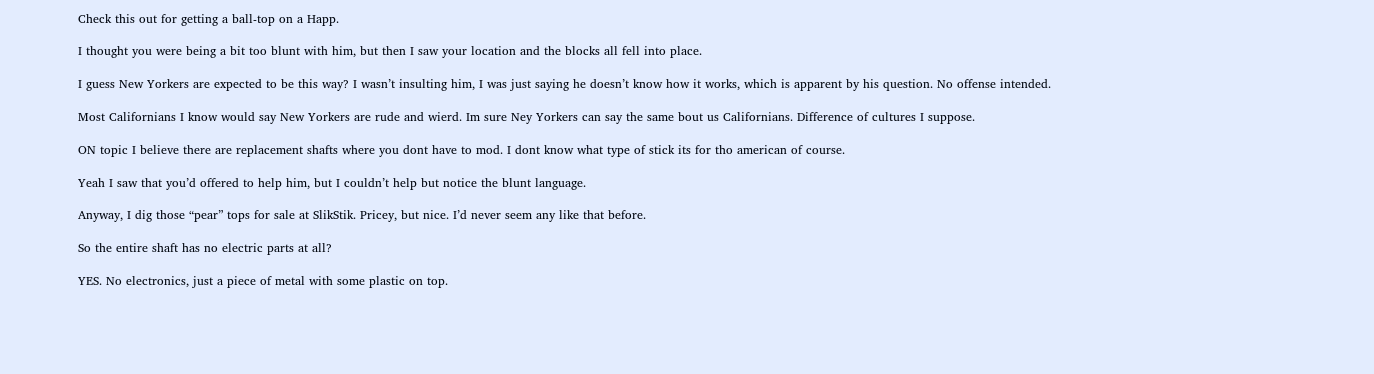Check this out for getting a ball-top on a Happ.

I thought you were being a bit too blunt with him, but then I saw your location and the blocks all fell into place.

I guess New Yorkers are expected to be this way? I wasn’t insulting him, I was just saying he doesn’t know how it works, which is apparent by his question. No offense intended.

Most Californians I know would say New Yorkers are rude and wierd. Im sure Ney Yorkers can say the same bout us Californians. Difference of cultures I suppose.

ON topic I believe there are replacement shafts where you dont have to mod. I dont know what type of stick its for tho american of course.

Yeah I saw that you’d offered to help him, but I couldn’t help but notice the blunt language.

Anyway, I dig those “pear” tops for sale at SlikStik. Pricey, but nice. I’d never seem any like that before.

So the entire shaft has no electric parts at all?

YES. No electronics, just a piece of metal with some plastic on top.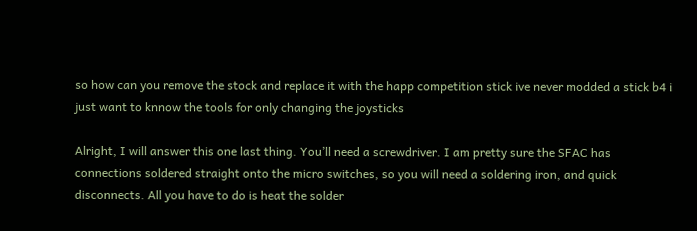so how can you remove the stock and replace it with the happ competition stick ive never modded a stick b4 i just want to knnow the tools for only changing the joysticks

Alright, I will answer this one last thing. You’ll need a screwdriver. I am pretty sure the SFAC has connections soldered straight onto the micro switches, so you will need a soldering iron, and quick disconnects. All you have to do is heat the solder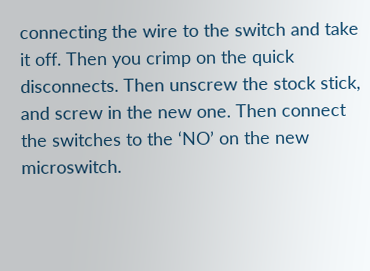connecting the wire to the switch and take it off. Then you crimp on the quick disconnects. Then unscrew the stock stick, and screw in the new one. Then connect the switches to the ‘NO’ on the new microswitch.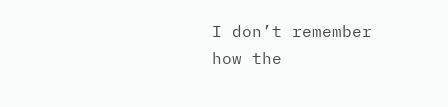I don’t remember how the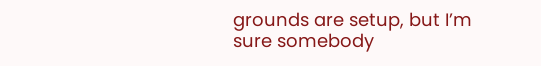grounds are setup, but I’m sure somebody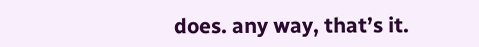does. any way, that’s it.